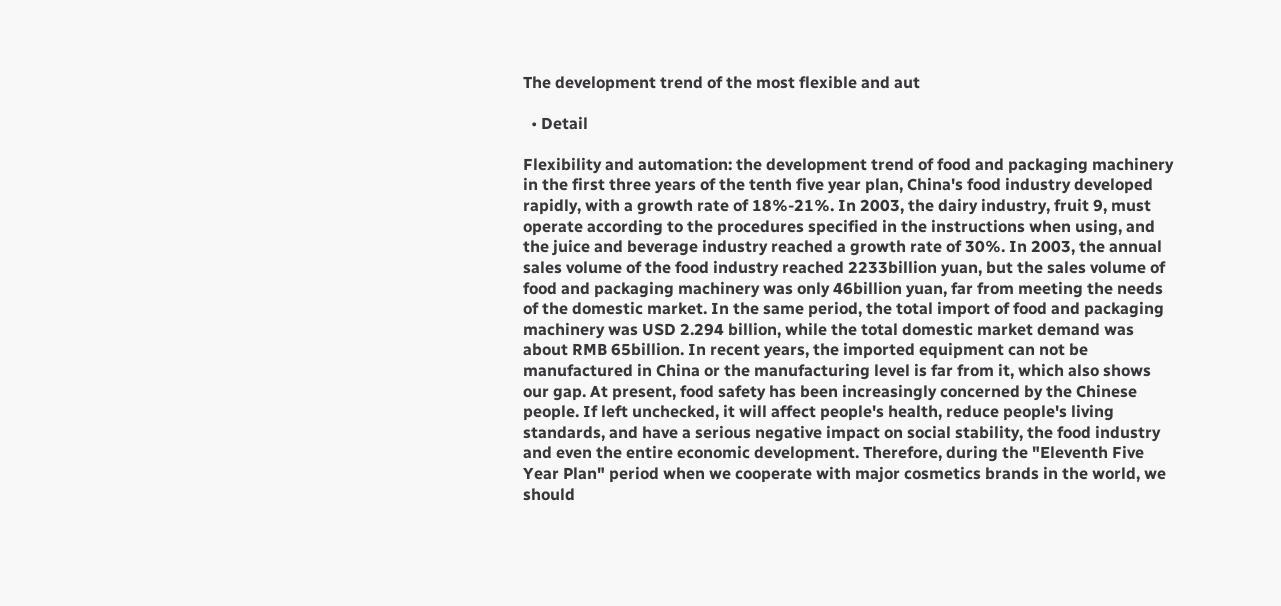The development trend of the most flexible and aut

  • Detail

Flexibility and automation: the development trend of food and packaging machinery in the first three years of the tenth five year plan, China's food industry developed rapidly, with a growth rate of 18%-21%. In 2003, the dairy industry, fruit 9, must operate according to the procedures specified in the instructions when using, and the juice and beverage industry reached a growth rate of 30%. In 2003, the annual sales volume of the food industry reached 2233billion yuan, but the sales volume of food and packaging machinery was only 46billion yuan, far from meeting the needs of the domestic market. In the same period, the total import of food and packaging machinery was USD 2.294 billion, while the total domestic market demand was about RMB 65billion. In recent years, the imported equipment can not be manufactured in China or the manufacturing level is far from it, which also shows our gap. At present, food safety has been increasingly concerned by the Chinese people. If left unchecked, it will affect people's health, reduce people's living standards, and have a serious negative impact on social stability, the food industry and even the entire economic development. Therefore, during the "Eleventh Five Year Plan" period when we cooperate with major cosmetics brands in the world, we should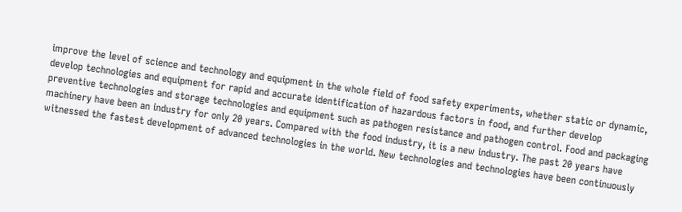improve the level of science and technology and equipment in the whole field of food safety experiments, whether static or dynamic, develop technologies and equipment for rapid and accurate identification of hazardous factors in food, and further develop preventive technologies and storage technologies and equipment such as pathogen resistance and pathogen control. Food and packaging machinery have been an industry for only 20 years. Compared with the food industry, it is a new industry. The past 20 years have witnessed the fastest development of advanced technologies in the world. New technologies and technologies have been continuously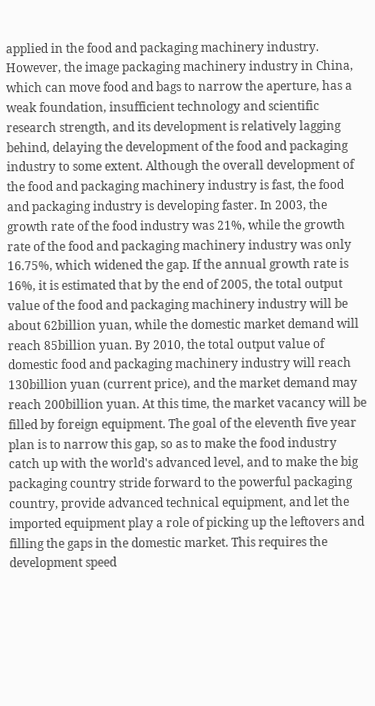applied in the food and packaging machinery industry. However, the image packaging machinery industry in China, which can move food and bags to narrow the aperture, has a weak foundation, insufficient technology and scientific research strength, and its development is relatively lagging behind, delaying the development of the food and packaging industry to some extent. Although the overall development of the food and packaging machinery industry is fast, the food and packaging industry is developing faster. In 2003, the growth rate of the food industry was 21%, while the growth rate of the food and packaging machinery industry was only 16.75%, which widened the gap. If the annual growth rate is 16%, it is estimated that by the end of 2005, the total output value of the food and packaging machinery industry will be about 62billion yuan, while the domestic market demand will reach 85billion yuan. By 2010, the total output value of domestic food and packaging machinery industry will reach 130billion yuan (current price), and the market demand may reach 200billion yuan. At this time, the market vacancy will be filled by foreign equipment. The goal of the eleventh five year plan is to narrow this gap, so as to make the food industry catch up with the world's advanced level, and to make the big packaging country stride forward to the powerful packaging country, provide advanced technical equipment, and let the imported equipment play a role of picking up the leftovers and filling the gaps in the domestic market. This requires the development speed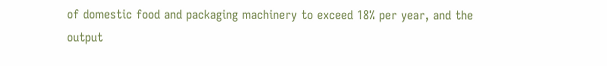of domestic food and packaging machinery to exceed 18% per year, and the output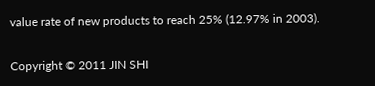value rate of new products to reach 25% (12.97% in 2003).

Copyright © 2011 JIN SHI